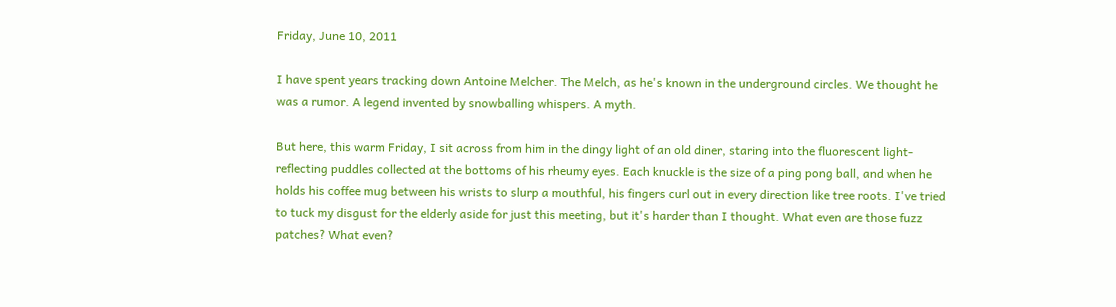Friday, June 10, 2011

I have spent years tracking down Antoine Melcher. The Melch, as he's known in the underground circles. We thought he was a rumor. A legend invented by snowballing whispers. A myth.

But here, this warm Friday, I sit across from him in the dingy light of an old diner, staring into the fluorescent light-reflecting puddles collected at the bottoms of his rheumy eyes. Each knuckle is the size of a ping pong ball, and when he holds his coffee mug between his wrists to slurp a mouthful, his fingers curl out in every direction like tree roots. I've tried to tuck my disgust for the elderly aside for just this meeting, but it's harder than I thought. What even are those fuzz patches? What even?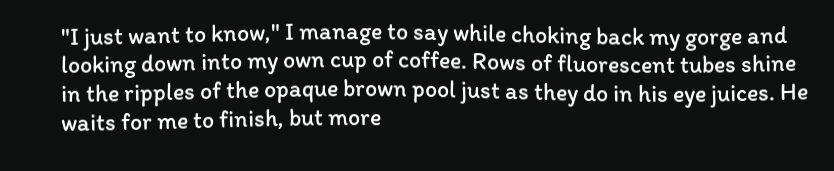"I just want to know," I manage to say while choking back my gorge and looking down into my own cup of coffee. Rows of fluorescent tubes shine in the ripples of the opaque brown pool just as they do in his eye juices. He waits for me to finish, but more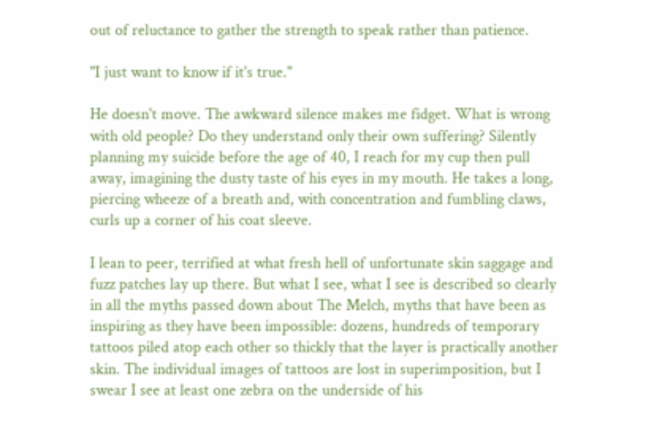out of reluctance to gather the strength to speak rather than patience.

"I just want to know if it's true."

He doesn't move. The awkward silence makes me fidget. What is wrong with old people? Do they understand only their own suffering? Silently planning my suicide before the age of 40, I reach for my cup then pull away, imagining the dusty taste of his eyes in my mouth. He takes a long, piercing wheeze of a breath and, with concentration and fumbling claws, curls up a corner of his coat sleeve.

I lean to peer, terrified at what fresh hell of unfortunate skin saggage and fuzz patches lay up there. But what I see, what I see is described so clearly in all the myths passed down about The Melch, myths that have been as inspiring as they have been impossible: dozens, hundreds of temporary tattoos piled atop each other so thickly that the layer is practically another skin. The individual images of tattoos are lost in superimposition, but I swear I see at least one zebra on the underside of his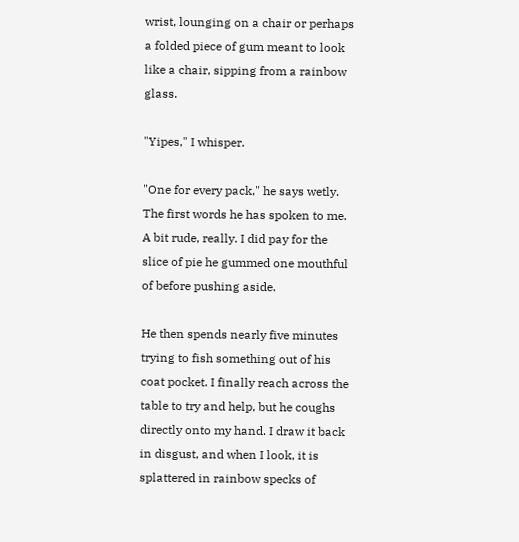wrist, lounging on a chair or perhaps a folded piece of gum meant to look like a chair, sipping from a rainbow glass.

"Yipes," I whisper.

"One for every pack," he says wetly. The first words he has spoken to me. A bit rude, really. I did pay for the slice of pie he gummed one mouthful of before pushing aside.

He then spends nearly five minutes trying to fish something out of his coat pocket. I finally reach across the table to try and help, but he coughs directly onto my hand. I draw it back in disgust, and when I look, it is splattered in rainbow specks of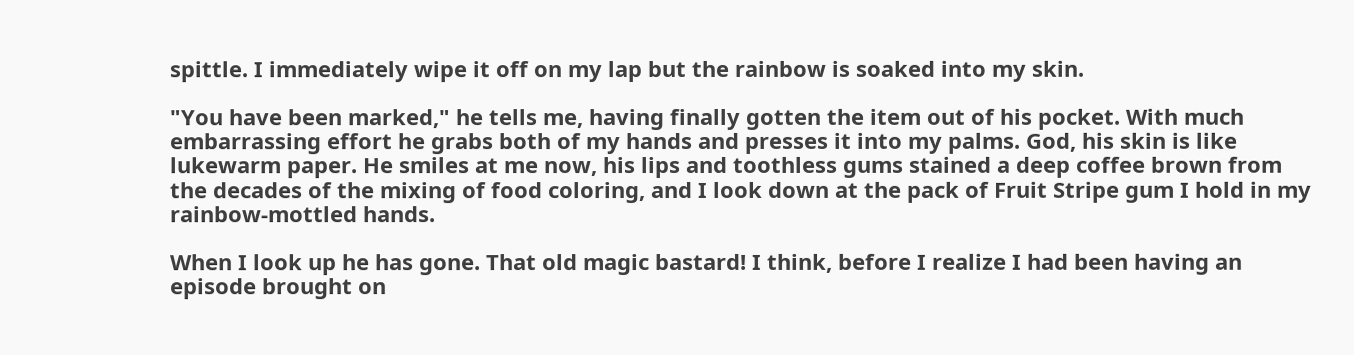spittle. I immediately wipe it off on my lap but the rainbow is soaked into my skin.

"You have been marked," he tells me, having finally gotten the item out of his pocket. With much embarrassing effort he grabs both of my hands and presses it into my palms. God, his skin is like lukewarm paper. He smiles at me now, his lips and toothless gums stained a deep coffee brown from the decades of the mixing of food coloring, and I look down at the pack of Fruit Stripe gum I hold in my rainbow-mottled hands.

When I look up he has gone. That old magic bastard! I think, before I realize I had been having an episode brought on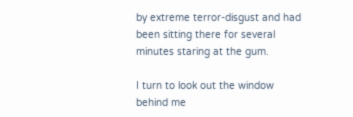by extreme terror-disgust and had been sitting there for several minutes staring at the gum.

I turn to look out the window behind me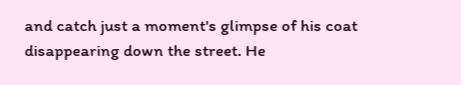and catch just a moment's glimpse of his coat disappearing down the street. He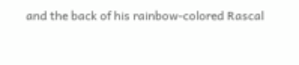and the back of his rainbow-colored Rascal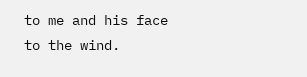to me and his face to the wind.